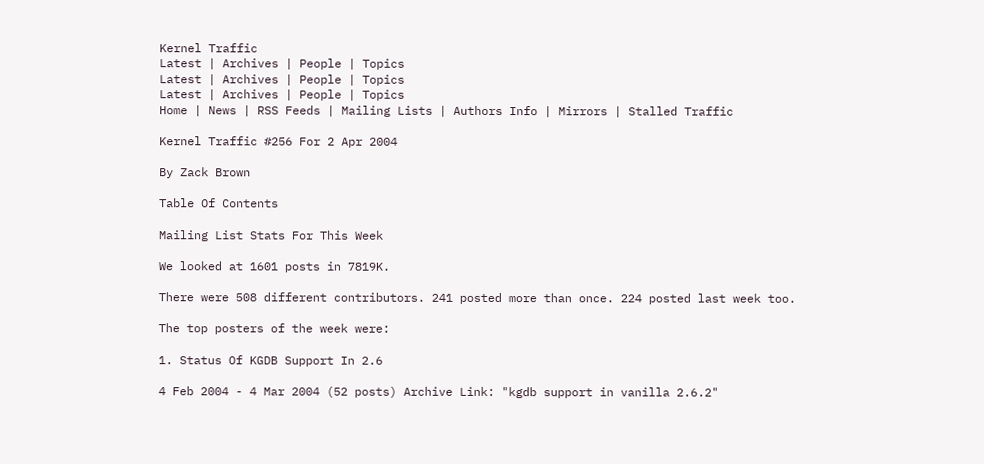Kernel Traffic
Latest | Archives | People | Topics
Latest | Archives | People | Topics
Latest | Archives | People | Topics
Home | News | RSS Feeds | Mailing Lists | Authors Info | Mirrors | Stalled Traffic

Kernel Traffic #256 For 2 Apr 2004

By Zack Brown

Table Of Contents

Mailing List Stats For This Week

We looked at 1601 posts in 7819K.

There were 508 different contributors. 241 posted more than once. 224 posted last week too.

The top posters of the week were:

1. Status Of KGDB Support In 2.6

4 Feb 2004 - 4 Mar 2004 (52 posts) Archive Link: "kgdb support in vanilla 2.6.2"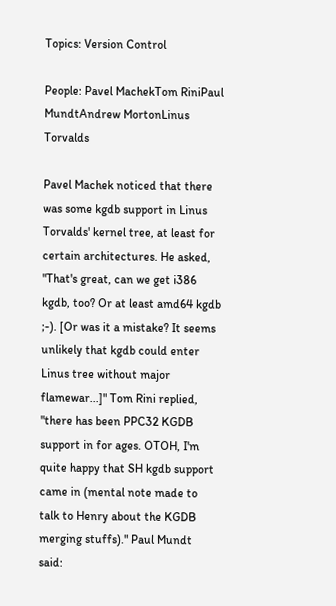Topics: Version Control

People: Pavel MachekTom RiniPaul MundtAndrew MortonLinus Torvalds

Pavel Machek noticed that there was some kgdb support in Linus Torvalds' kernel tree, at least for certain architectures. He asked, "That's great, can we get i386 kgdb, too? Or at least amd64 kgdb ;-). [Or was it a mistake? It seems unlikely that kgdb could enter Linus tree without major flamewar...]" Tom Rini replied, "there has been PPC32 KGDB support in for ages. OTOH, I'm quite happy that SH kgdb support came in (mental note made to talk to Henry about the KGDB merging stuffs)." Paul Mundt said: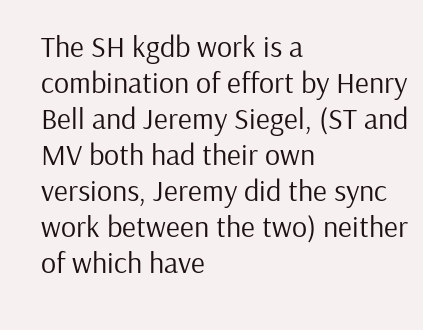The SH kgdb work is a combination of effort by Henry Bell and Jeremy Siegel, (ST and MV both had their own versions, Jeremy did the sync work between the two) neither of which have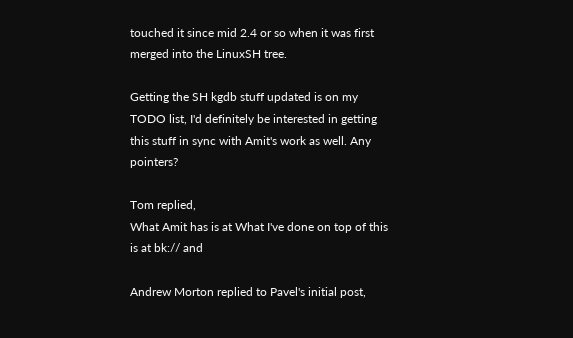touched it since mid 2.4 or so when it was first merged into the LinuxSH tree.

Getting the SH kgdb stuff updated is on my TODO list, I'd definitely be interested in getting this stuff in sync with Amit's work as well. Any pointers?

Tom replied,
What Amit has is at What I've done on top of this is at bk:// and

Andrew Morton replied to Pavel's initial post,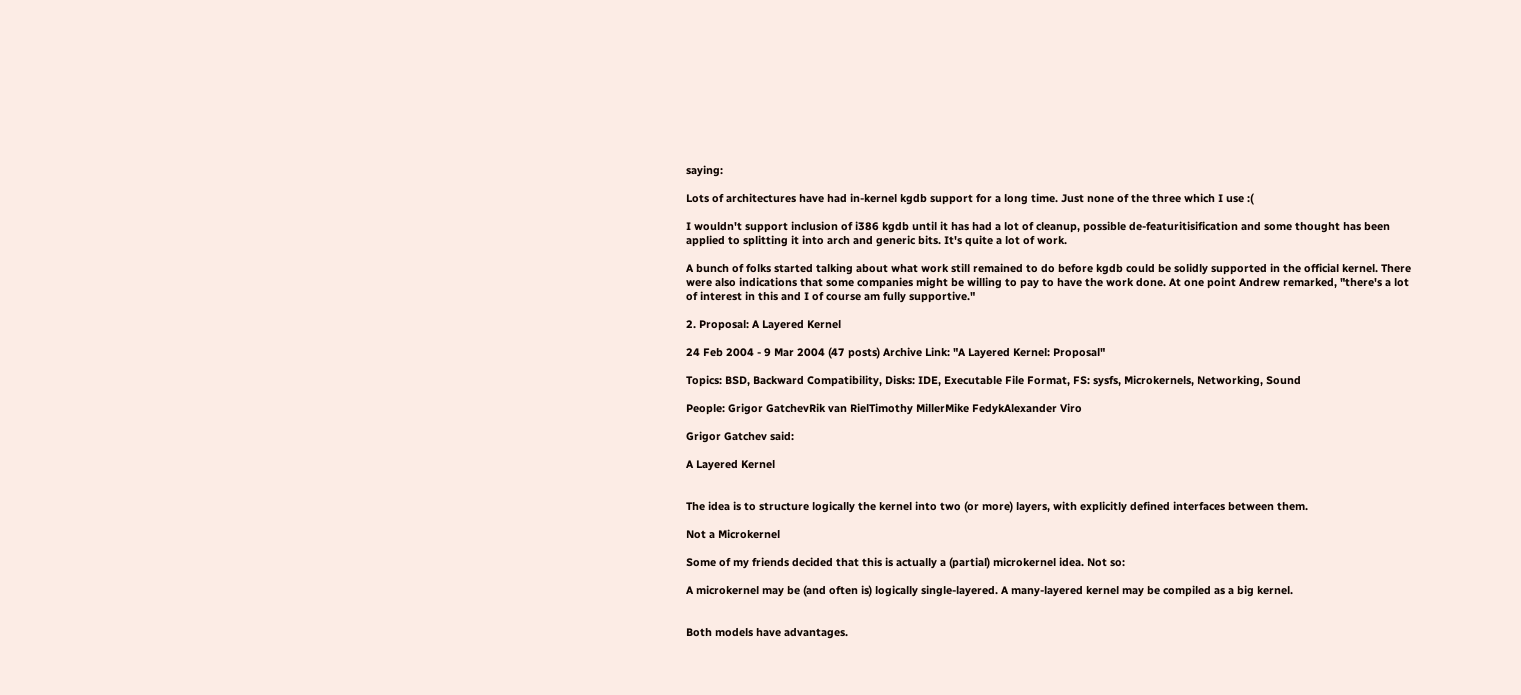saying:

Lots of architectures have had in-kernel kgdb support for a long time. Just none of the three which I use :(

I wouldn't support inclusion of i386 kgdb until it has had a lot of cleanup, possible de-featuritisification and some thought has been applied to splitting it into arch and generic bits. It's quite a lot of work.

A bunch of folks started talking about what work still remained to do before kgdb could be solidly supported in the official kernel. There were also indications that some companies might be willing to pay to have the work done. At one point Andrew remarked, "there's a lot of interest in this and I of course am fully supportive."

2. Proposal: A Layered Kernel

24 Feb 2004 - 9 Mar 2004 (47 posts) Archive Link: "A Layered Kernel: Proposal"

Topics: BSD, Backward Compatibility, Disks: IDE, Executable File Format, FS: sysfs, Microkernels, Networking, Sound

People: Grigor GatchevRik van RielTimothy MillerMike FedykAlexander Viro

Grigor Gatchev said:

A Layered Kernel


The idea is to structure logically the kernel into two (or more) layers, with explicitly defined interfaces between them.

Not a Microkernel

Some of my friends decided that this is actually a (partial) microkernel idea. Not so:

A microkernel may be (and often is) logically single-layered. A many-layered kernel may be compiled as a big kernel.


Both models have advantages.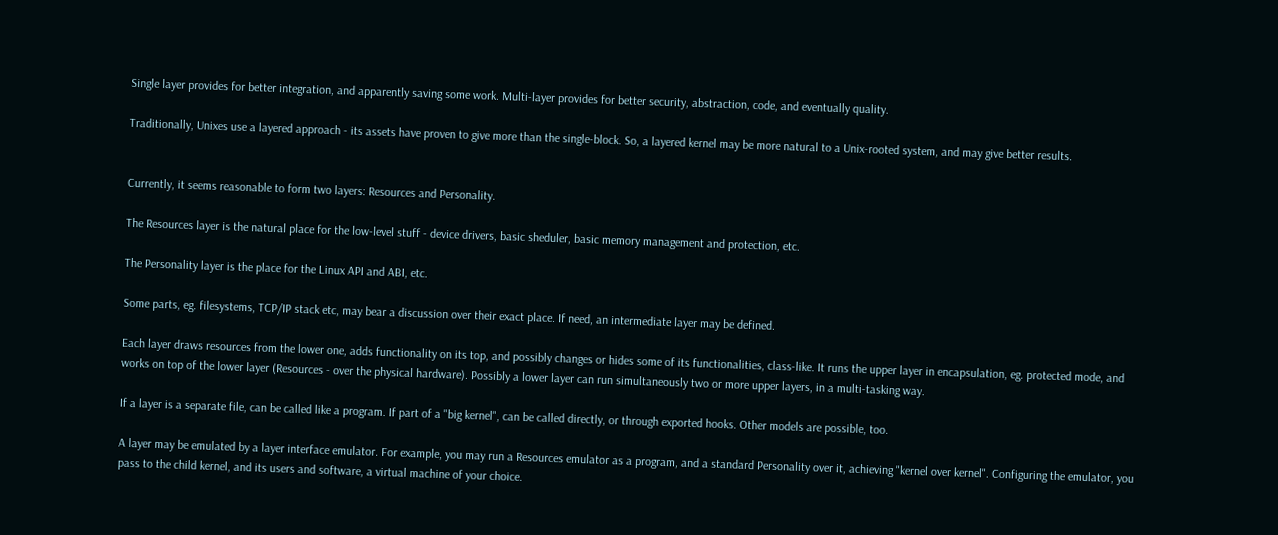Single layer provides for better integration, and apparently saving some work. Multi-layer provides for better security, abstraction, code, and eventually quality.

Traditionally, Unixes use a layered approach - its assets have proven to give more than the single-block. So, a layered kernel may be more natural to a Unix-rooted system, and may give better results.


Currently, it seems reasonable to form two layers: Resources and Personality.

The Resources layer is the natural place for the low-level stuff - device drivers, basic sheduler, basic memory management and protection, etc.

The Personality layer is the place for the Linux API and ABI, etc.

Some parts, eg. filesystems, TCP/IP stack etc, may bear a discussion over their exact place. If need, an intermediate layer may be defined.

Each layer draws resources from the lower one, adds functionality on its top, and possibly changes or hides some of its functionalities, class-like. It runs the upper layer in encapsulation, eg. protected mode, and works on top of the lower layer (Resources - over the physical hardware). Possibly a lower layer can run simultaneously two or more upper layers, in a multi-tasking way.

If a layer is a separate file, can be called like a program. If part of a "big kernel", can be called directly, or through exported hooks. Other models are possible, too.

A layer may be emulated by a layer interface emulator. For example, you may run a Resources emulator as a program, and a standard Personality over it, achieving "kernel over kernel". Configuring the emulator, you pass to the child kernel, and its users and software, a virtual machine of your choice.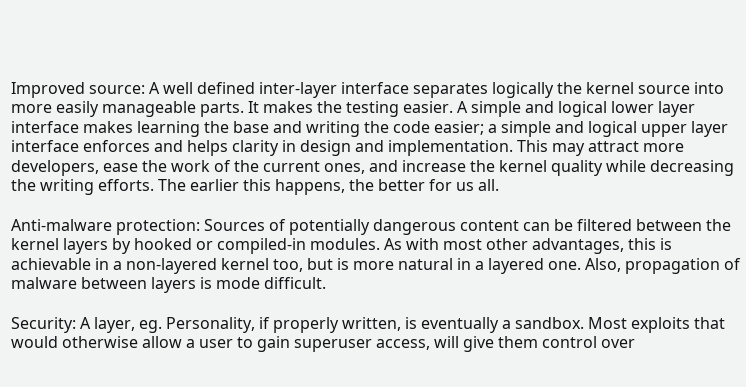Improved source: A well defined inter-layer interface separates logically the kernel source into more easily manageable parts. It makes the testing easier. A simple and logical lower layer interface makes learning the base and writing the code easier; a simple and logical upper layer interface enforces and helps clarity in design and implementation. This may attract more developers, ease the work of the current ones, and increase the kernel quality while decreasing the writing efforts. The earlier this happens, the better for us all.

Anti-malware protection: Sources of potentially dangerous content can be filtered between the kernel layers by hooked or compiled-in modules. As with most other advantages, this is achievable in a non-layered kernel too, but is more natural in a layered one. Also, propagation of malware between layers is mode difficult.

Security: A layer, eg. Personality, if properly written, is eventually a sandbox. Most exploits that would otherwise allow a user to gain superuser access, will give them control over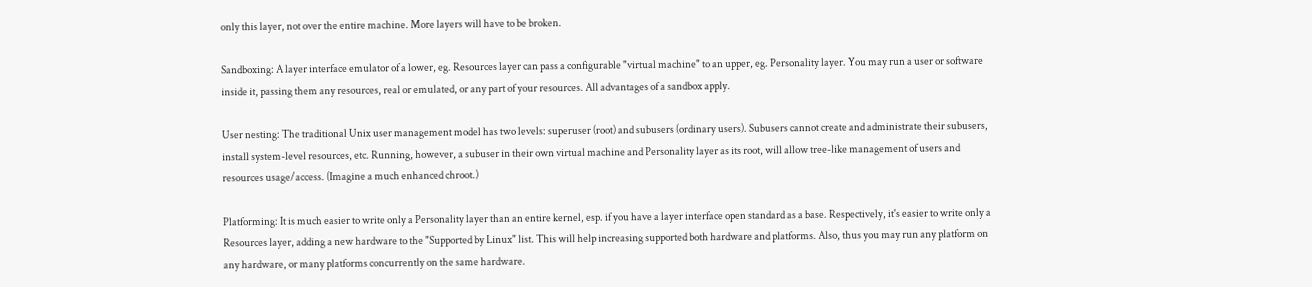only this layer, not over the entire machine. More layers will have to be broken.

Sandboxing: A layer interface emulator of a lower, eg. Resources layer can pass a configurable "virtual machine" to an upper, eg. Personality layer. You may run a user or software inside it, passing them any resources, real or emulated, or any part of your resources. All advantages of a sandbox apply.

User nesting: The traditional Unix user management model has two levels: superuser (root) and subusers (ordinary users). Subusers cannot create and administrate their subusers, install system-level resources, etc. Running, however, a subuser in their own virtual machine and Personality layer as its root, will allow tree-like management of users and resources usage/access. (Imagine a much enhanced chroot.)

Platforming: It is much easier to write only a Personality layer than an entire kernel, esp. if you have a layer interface open standard as a base. Respectively, it's easier to write only a Resources layer, adding a new hardware to the "Supported by Linux" list. This will help increasing supported both hardware and platforms. Also, thus you may run any platform on any hardware, or many platforms concurrently on the same hardware.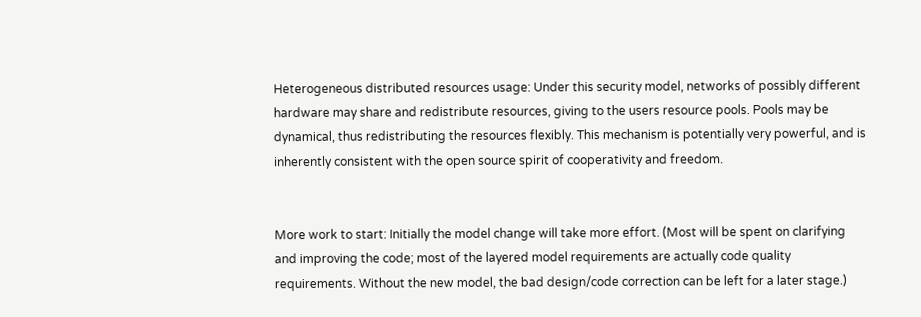Heterogeneous distributed resources usage: Under this security model, networks of possibly different hardware may share and redistribute resources, giving to the users resource pools. Pools may be dynamical, thus redistributing the resources flexibly. This mechanism is potentially very powerful, and is inherently consistent with the open source spirit of cooperativity and freedom.


More work to start: Initially the model change will take more effort. (Most will be spent on clarifying and improving the code; most of the layered model requirements are actually code quality requirements. Without the new model, the bad design/code correction can be left for a later stage.)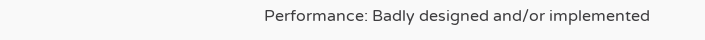Performance: Badly designed and/or implemented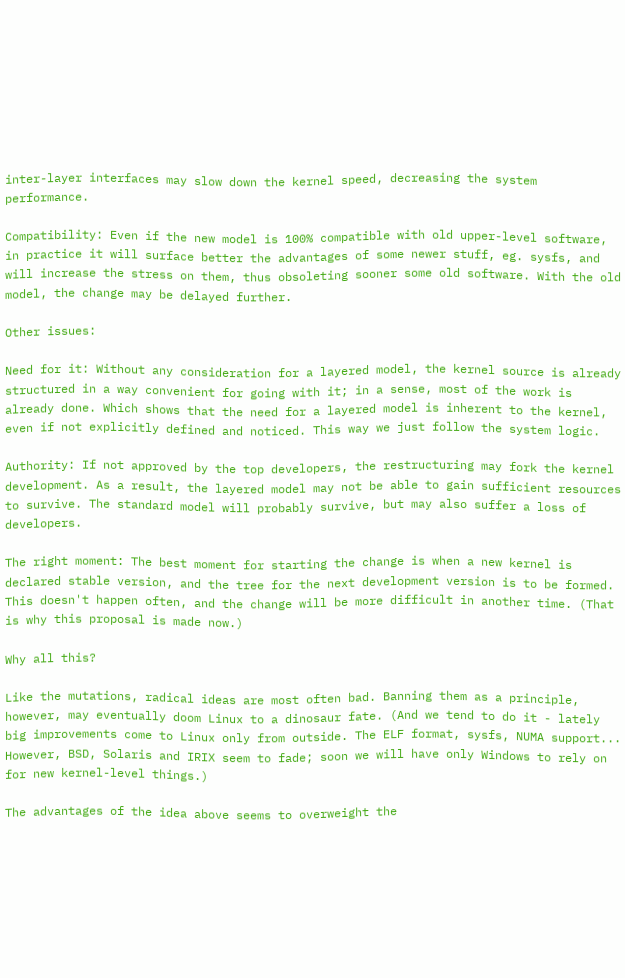inter-layer interfaces may slow down the kernel speed, decreasing the system performance.

Compatibility: Even if the new model is 100% compatible with old upper-level software, in practice it will surface better the advantages of some newer stuff, eg. sysfs, and will increase the stress on them, thus obsoleting sooner some old software. With the old model, the change may be delayed further.

Other issues:

Need for it: Without any consideration for a layered model, the kernel source is already structured in a way convenient for going with it; in a sense, most of the work is already done. Which shows that the need for a layered model is inherent to the kernel, even if not explicitly defined and noticed. This way we just follow the system logic.

Authority: If not approved by the top developers, the restructuring may fork the kernel development. As a result, the layered model may not be able to gain sufficient resources to survive. The standard model will probably survive, but may also suffer a loss of developers.

The right moment: The best moment for starting the change is when a new kernel is declared stable version, and the tree for the next development version is to be formed. This doesn't happen often, and the change will be more difficult in another time. (That is why this proposal is made now.)

Why all this?

Like the mutations, radical ideas are most often bad. Banning them as a principle, however, may eventually doom Linux to a dinosaur fate. (And we tend to do it - lately big improvements come to Linux only from outside. The ELF format, sysfs, NUMA support... However, BSD, Solaris and IRIX seem to fade; soon we will have only Windows to rely on for new kernel-level things.)

The advantages of the idea above seems to overweight the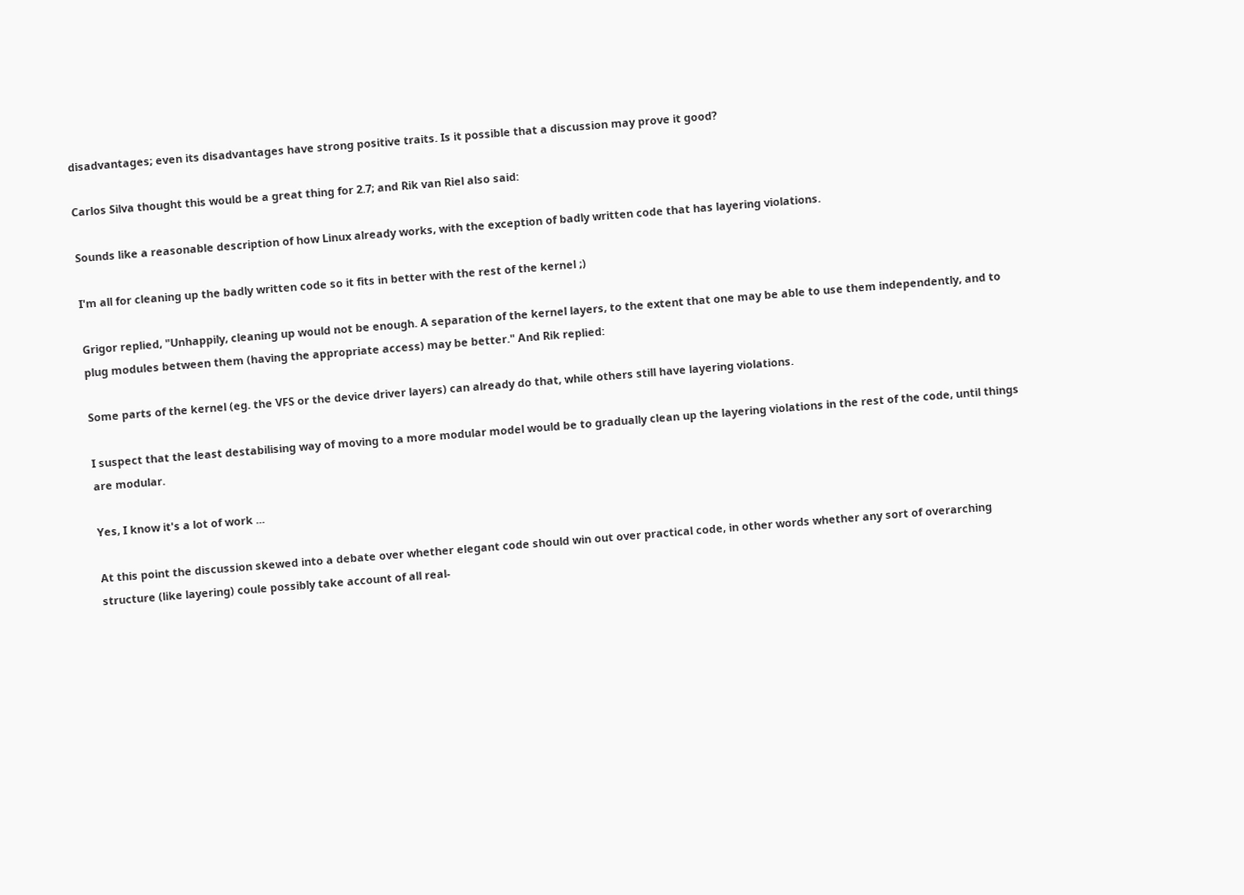disadvantages; even its disadvantages have strong positive traits. Is it possible that a discussion may prove it good?

Carlos Silva thought this would be a great thing for 2.7; and Rik van Riel also said:

Sounds like a reasonable description of how Linux already works, with the exception of badly written code that has layering violations.

I'm all for cleaning up the badly written code so it fits in better with the rest of the kernel ;)

Grigor replied, "Unhappily, cleaning up would not be enough. A separation of the kernel layers, to the extent that one may be able to use them independently, and to plug modules between them (having the appropriate access) may be better." And Rik replied:

Some parts of the kernel (eg. the VFS or the device driver layers) can already do that, while others still have layering violations.

I suspect that the least destabilising way of moving to a more modular model would be to gradually clean up the layering violations in the rest of the code, until things are modular.

Yes, I know it's a lot of work ...

At this point the discussion skewed into a debate over whether elegant code should win out over practical code, in other words whether any sort of overarching structure (like layering) coule possibly take account of all real-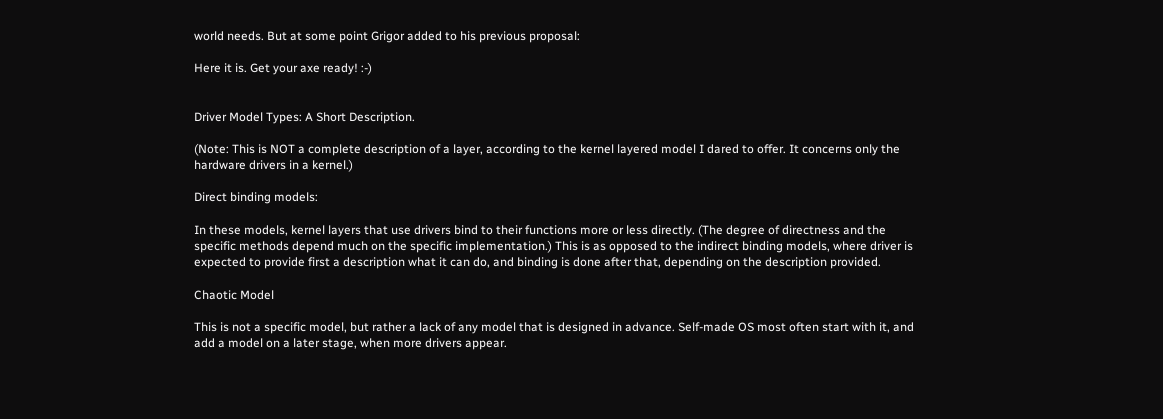world needs. But at some point Grigor added to his previous proposal:

Here it is. Get your axe ready! :-)


Driver Model Types: A Short Description.

(Note: This is NOT a complete description of a layer, according to the kernel layered model I dared to offer. It concerns only the hardware drivers in a kernel.)

Direct binding models:

In these models, kernel layers that use drivers bind to their functions more or less directly. (The degree of directness and the specific methods depend much on the specific implementation.) This is as opposed to the indirect binding models, where driver is expected to provide first a description what it can do, and binding is done after that, depending on the description provided.

Chaotic Model

This is not a specific model, but rather a lack of any model that is designed in advance. Self-made OS most often start with it, and add a model on a later stage, when more drivers appear.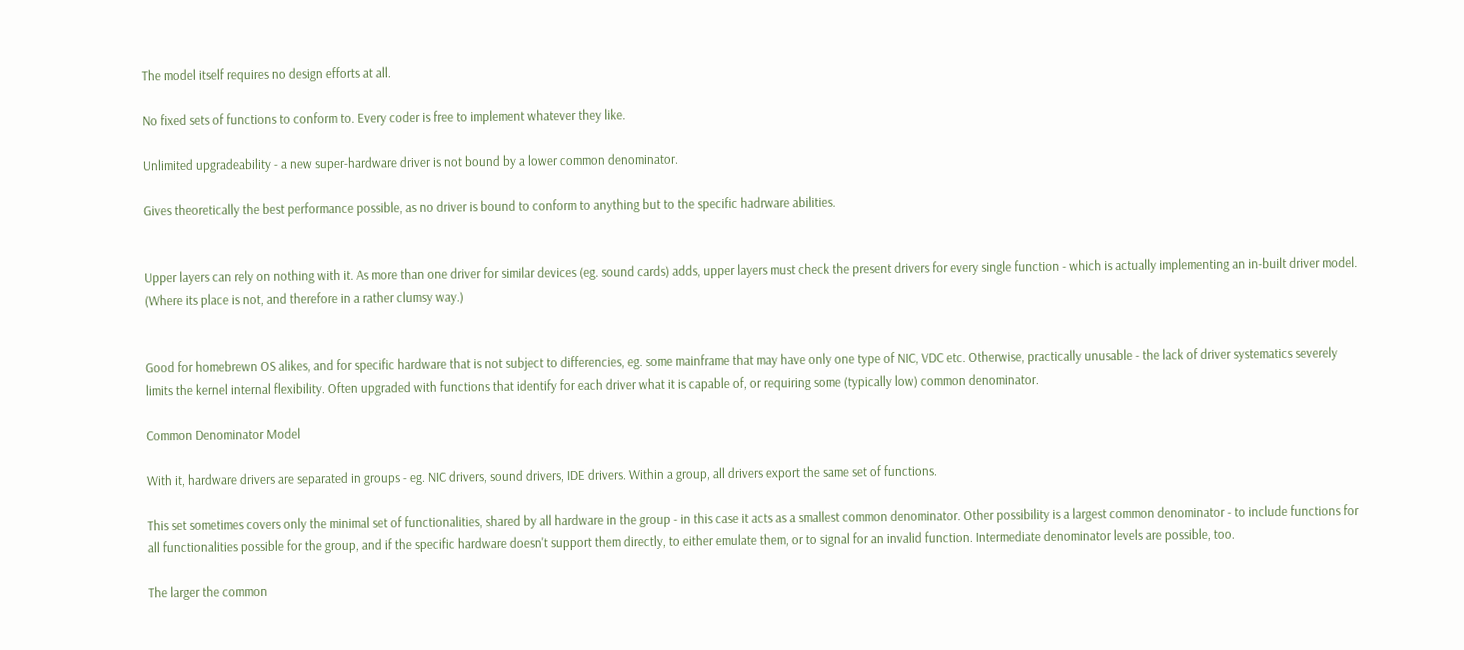The model itself requires no design efforts at all.

No fixed sets of functions to conform to. Every coder is free to implement whatever they like.

Unlimited upgradeability - a new super-hardware driver is not bound by a lower common denominator.

Gives theoretically the best performance possible, as no driver is bound to conform to anything but to the specific hadrware abilities.


Upper layers can rely on nothing with it. As more than one driver for similar devices (eg. sound cards) adds, upper layers must check the present drivers for every single function - which is actually implementing an in-built driver model. (Where its place is not, and therefore in a rather clumsy way.)


Good for homebrewn OS alikes, and for specific hardware that is not subject to differencies, eg. some mainframe that may have only one type of NIC, VDC etc. Otherwise, practically unusable - the lack of driver systematics severely limits the kernel internal flexibility. Often upgraded with functions that identify for each driver what it is capable of, or requiring some (typically low) common denominator.

Common Denominator Model

With it, hardware drivers are separated in groups - eg. NIC drivers, sound drivers, IDE drivers. Within a group, all drivers export the same set of functions.

This set sometimes covers only the minimal set of functionalities, shared by all hardware in the group - in this case it acts as a smallest common denominator. Other possibility is a largest common denominator - to include functions for all functionalities possible for the group, and if the specific hardware doesn't support them directly, to either emulate them, or to signal for an invalid function. Intermediate denominator levels are possible, too.

The larger the common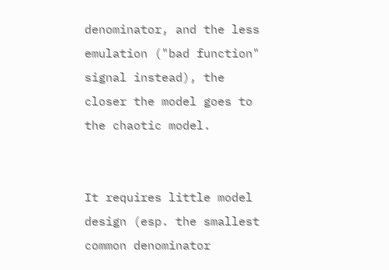denominator, and the less emulation ("bad function" signal instead), the closer the model goes to the chaotic model.


It requires little model design (esp. the smallest common denominator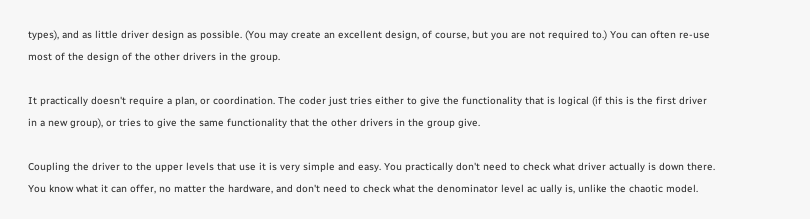types), and as little driver design as possible. (You may create an excellent design, of course, but you are not required to.) You can often re-use most of the design of the other drivers in the group.

It practically doesn't require a plan, or coordination. The coder just tries either to give the functionality that is logical (if this is the first driver in a new group), or tries to give the same functionality that the other drivers in the group give.

Coupling the driver to the upper levels that use it is very simple and easy. You practically don't need to check what driver actually is down there. You know what it can offer, no matter the hardware, and don't need to check what the denominator level ac ually is, unlike the chaotic model.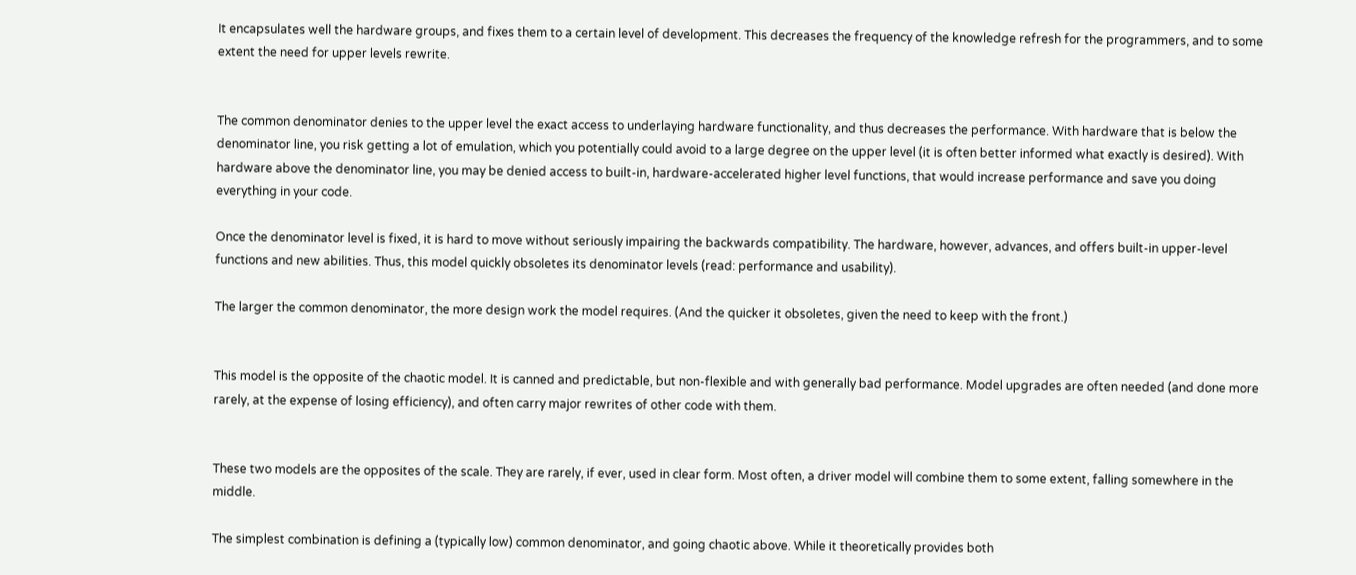It encapsulates well the hardware groups, and fixes them to a certain level of development. This decreases the frequency of the knowledge refresh for the programmers, and to some extent the need for upper levels rewrite.


The common denominator denies to the upper level the exact access to underlaying hardware functionality, and thus decreases the performance. With hardware that is below the denominator line, you risk getting a lot of emulation, which you potentially could avoid to a large degree on the upper level (it is often better informed what exactly is desired). With hardware above the denominator line, you may be denied access to built-in, hardware-accelerated higher level functions, that would increase performance and save you doing everything in your code.

Once the denominator level is fixed, it is hard to move without seriously impairing the backwards compatibility. The hardware, however, advances, and offers built-in upper-level functions and new abilities. Thus, this model quickly obsoletes its denominator levels (read: performance and usability).

The larger the common denominator, the more design work the model requires. (And the quicker it obsoletes, given the need to keep with the front.)


This model is the opposite of the chaotic model. It is canned and predictable, but non-flexible and with generally bad performance. Model upgrades are often needed (and done more rarely, at the expense of losing efficiency), and often carry major rewrites of other code with them.


These two models are the opposites of the scale. They are rarely, if ever, used in clear form. Most often, a driver model will combine them to some extent, falling somewhere in the middle.

The simplest combination is defining a (typically low) common denominator, and going chaotic above. While it theoretically provides both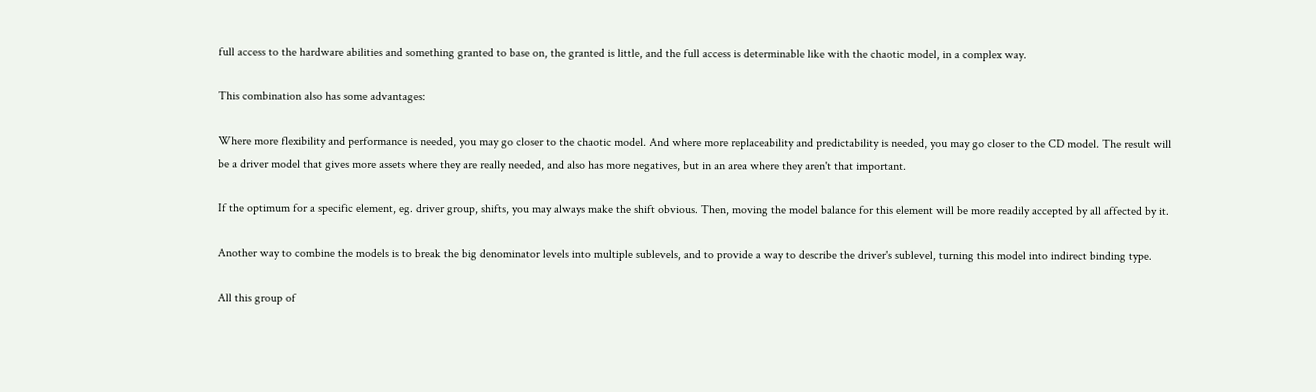full access to the hardware abilities and something granted to base on, the granted is little, and the full access is determinable like with the chaotic model, in a complex way.

This combination also has some advantages:

Where more flexibility and performance is needed, you may go closer to the chaotic model. And where more replaceability and predictability is needed, you may go closer to the CD model. The result will be a driver model that gives more assets where they are really needed, and also has more negatives, but in an area where they aren't that important.

If the optimum for a specific element, eg. driver group, shifts, you may always make the shift obvious. Then, moving the model balance for this element will be more readily accepted by all affected by it.

Another way to combine the models is to break the big denominator levels into multiple sublevels, and to provide a way to describe the driver's sublevel, turning this model into indirect binding type.

All this group of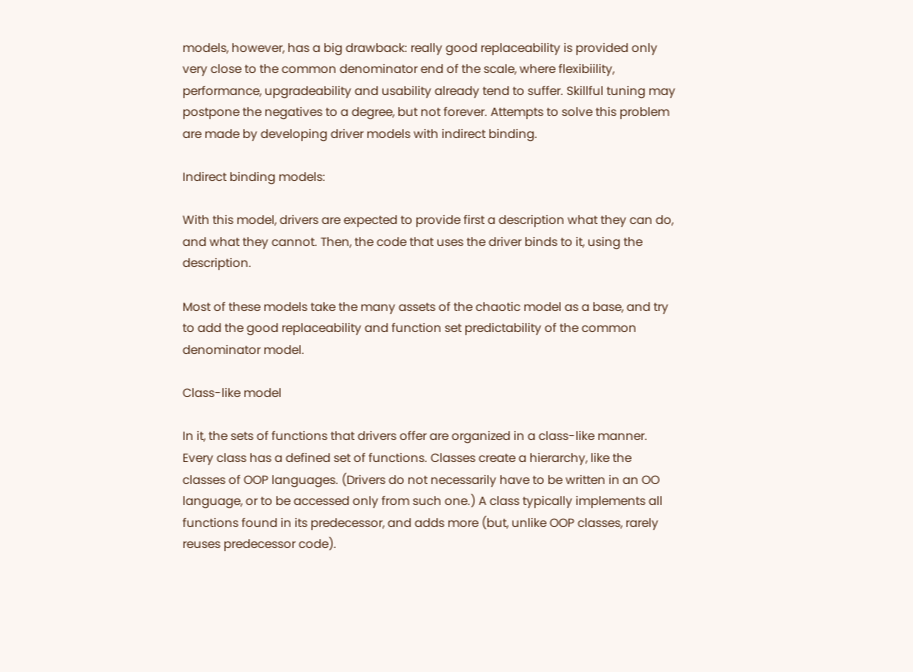models, however, has a big drawback: really good replaceability is provided only very close to the common denominator end of the scale, where flexibiility, performance, upgradeability and usability already tend to suffer. Skillful tuning may postpone the negatives to a degree, but not forever. Attempts to solve this problem are made by developing driver models with indirect binding.

Indirect binding models:

With this model, drivers are expected to provide first a description what they can do, and what they cannot. Then, the code that uses the driver binds to it, using the description.

Most of these models take the many assets of the chaotic model as a base, and try to add the good replaceability and function set predictability of the common denominator model.

Class-like model

In it, the sets of functions that drivers offer are organized in a class-like manner. Every class has a defined set of functions. Classes create a hierarchy, like the classes of OOP languages. (Drivers do not necessarily have to be written in an OO language, or to be accessed only from such one.) A class typically implements all functions found in its predecessor, and adds more (but, unlike OOP classes, rarely reuses predecessor code).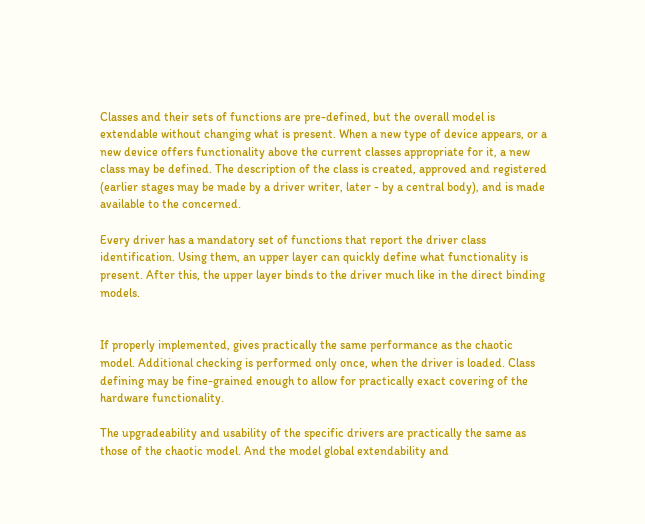Classes and their sets of functions are pre-defined, but the overall model is extendable without changing what is present. When a new type of device appears, or a new device offers functionality above the current classes appropriate for it, a new class may be defined. The description of the class is created, approved and registered (earlier stages may be made by a driver writer, later - by a central body), and is made available to the concerned.

Every driver has a mandatory set of functions that report the driver class identification. Using them, an upper layer can quickly define what functionality is present. After this, the upper layer binds to the driver much like in the direct binding models.


If properly implemented, gives practically the same performance as the chaotic model. Additional checking is performed only once, when the driver is loaded. Class defining may be fine-grained enough to allow for practically exact covering of the hardware functionality.

The upgradeability and usability of the specific drivers are practically the same as those of the chaotic model. And the model global extendability and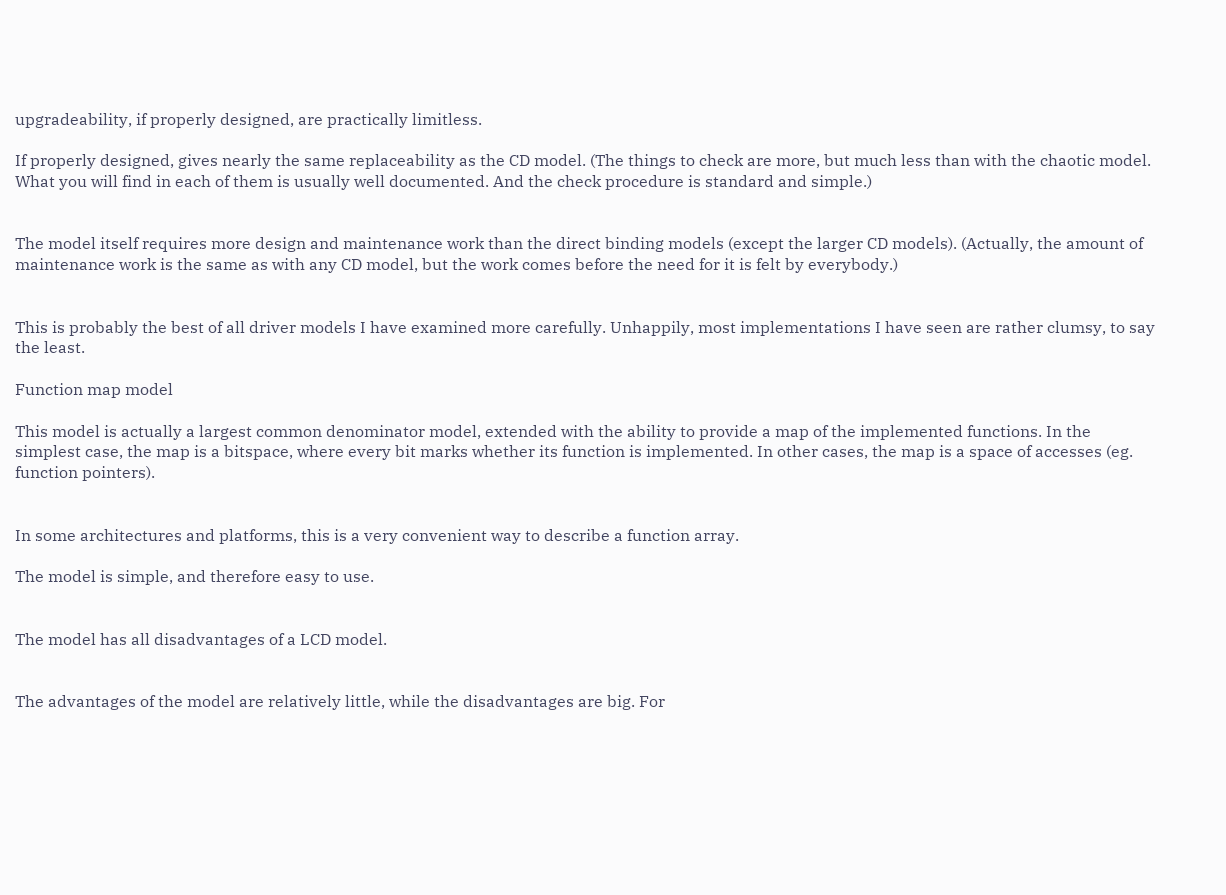upgradeability, if properly designed, are practically limitless.

If properly designed, gives nearly the same replaceability as the CD model. (The things to check are more, but much less than with the chaotic model. What you will find in each of them is usually well documented. And the check procedure is standard and simple.)


The model itself requires more design and maintenance work than the direct binding models (except the larger CD models). (Actually, the amount of maintenance work is the same as with any CD model, but the work comes before the need for it is felt by everybody.)


This is probably the best of all driver models I have examined more carefully. Unhappily, most implementations I have seen are rather clumsy, to say the least.

Function map model

This model is actually a largest common denominator model, extended with the ability to provide a map of the implemented functions. In the simplest case, the map is a bitspace, where every bit marks whether its function is implemented. In other cases, the map is a space of accesses (eg. function pointers).


In some architectures and platforms, this is a very convenient way to describe a function array.

The model is simple, and therefore easy to use.


The model has all disadvantages of a LCD model.


The advantages of the model are relatively little, while the disadvantages are big. For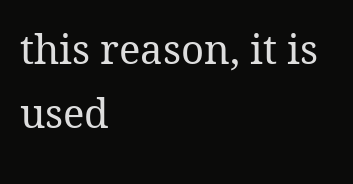this reason, it is used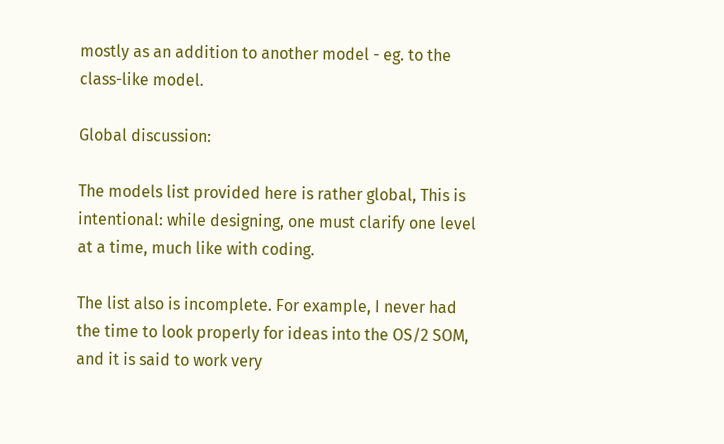mostly as an addition to another model - eg. to the class-like model.

Global discussion:

The models list provided here is rather global, This is intentional: while designing, one must clarify one level at a time, much like with coding.

The list also is incomplete. For example, I never had the time to look properly for ideas into the OS/2 SOM, and it is said to work very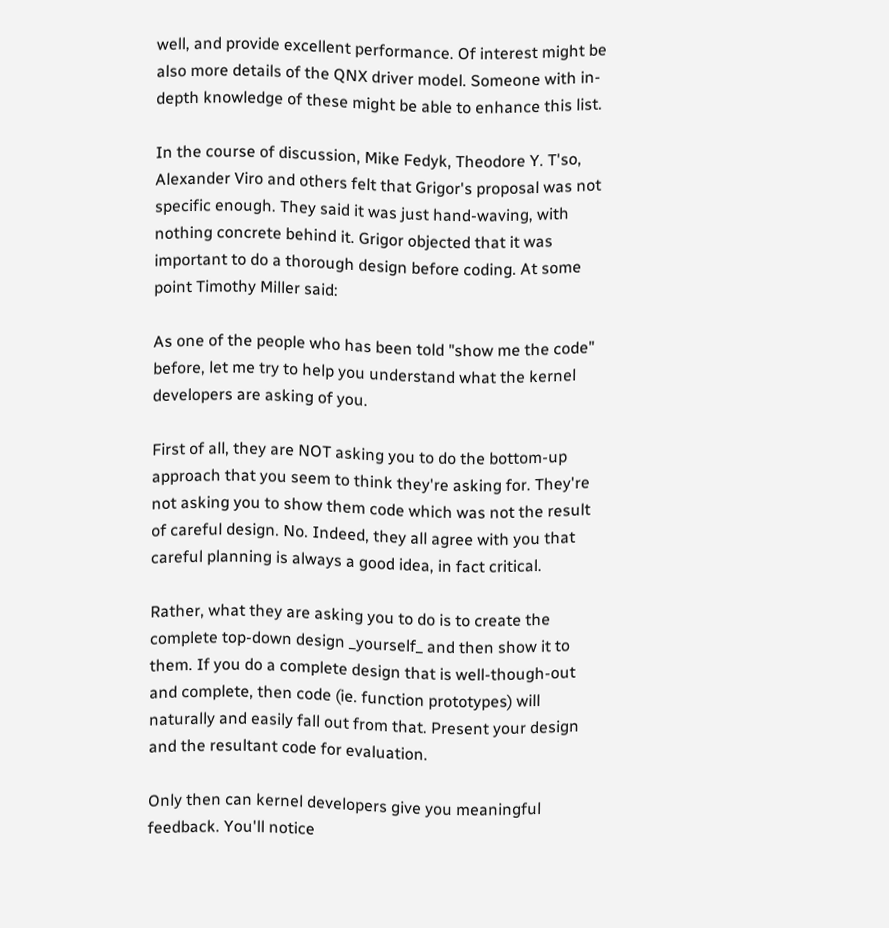well, and provide excellent performance. Of interest might be also more details of the QNX driver model. Someone with in-depth knowledge of these might be able to enhance this list.

In the course of discussion, Mike Fedyk, Theodore Y. T'so, Alexander Viro and others felt that Grigor's proposal was not specific enough. They said it was just hand-waving, with nothing concrete behind it. Grigor objected that it was important to do a thorough design before coding. At some point Timothy Miller said:

As one of the people who has been told "show me the code" before, let me try to help you understand what the kernel developers are asking of you.

First of all, they are NOT asking you to do the bottom-up approach that you seem to think they're asking for. They're not asking you to show them code which was not the result of careful design. No. Indeed, they all agree with you that careful planning is always a good idea, in fact critical.

Rather, what they are asking you to do is to create the complete top-down design _yourself_ and then show it to them. If you do a complete design that is well-though-out and complete, then code (ie. function prototypes) will naturally and easily fall out from that. Present your design and the resultant code for evaluation.

Only then can kernel developers give you meaningful feedback. You'll notice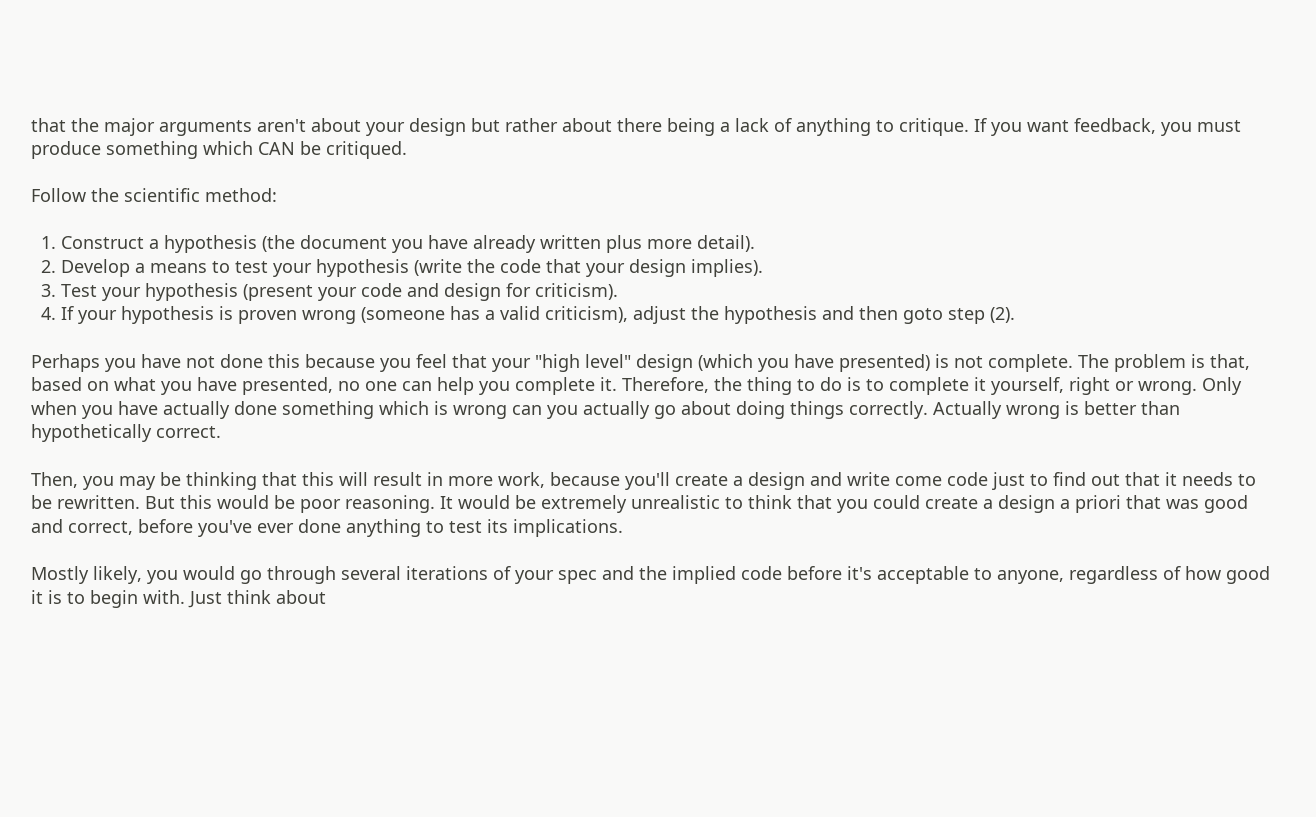that the major arguments aren't about your design but rather about there being a lack of anything to critique. If you want feedback, you must produce something which CAN be critiqued.

Follow the scientific method:

  1. Construct a hypothesis (the document you have already written plus more detail).
  2. Develop a means to test your hypothesis (write the code that your design implies).
  3. Test your hypothesis (present your code and design for criticism).
  4. If your hypothesis is proven wrong (someone has a valid criticism), adjust the hypothesis and then goto step (2).

Perhaps you have not done this because you feel that your "high level" design (which you have presented) is not complete. The problem is that, based on what you have presented, no one can help you complete it. Therefore, the thing to do is to complete it yourself, right or wrong. Only when you have actually done something which is wrong can you actually go about doing things correctly. Actually wrong is better than hypothetically correct.

Then, you may be thinking that this will result in more work, because you'll create a design and write come code just to find out that it needs to be rewritten. But this would be poor reasoning. It would be extremely unrealistic to think that you could create a design a priori that was good and correct, before you've ever done anything to test its implications.

Mostly likely, you would go through several iterations of your spec and the implied code before it's acceptable to anyone, regardless of how good it is to begin with. Just think about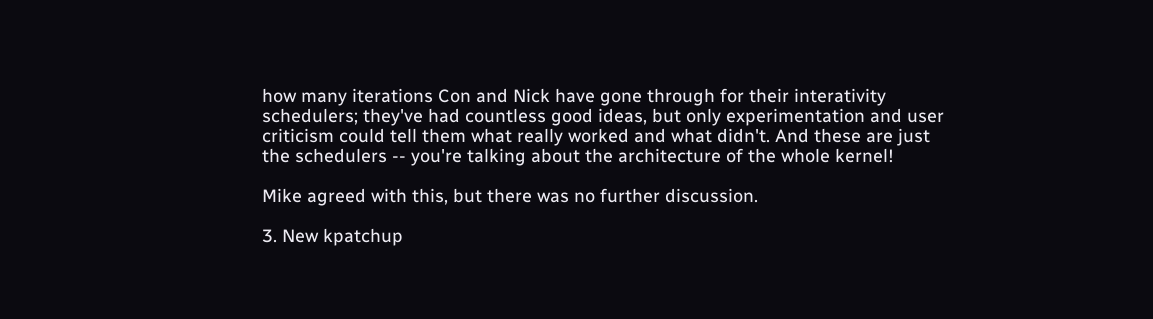how many iterations Con and Nick have gone through for their interativity schedulers; they've had countless good ideas, but only experimentation and user criticism could tell them what really worked and what didn't. And these are just the schedulers -- you're talking about the architecture of the whole kernel!

Mike agreed with this, but there was no further discussion.

3. New kpatchup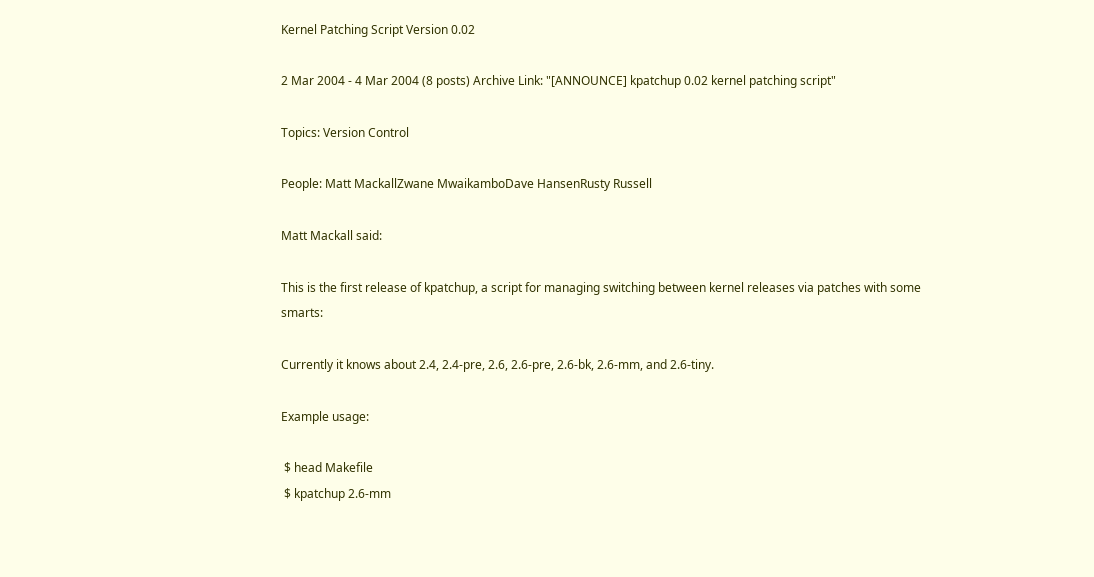Kernel Patching Script Version 0.02

2 Mar 2004 - 4 Mar 2004 (8 posts) Archive Link: "[ANNOUNCE] kpatchup 0.02 kernel patching script"

Topics: Version Control

People: Matt MackallZwane MwaikamboDave HansenRusty Russell

Matt Mackall said:

This is the first release of kpatchup, a script for managing switching between kernel releases via patches with some smarts:

Currently it knows about 2.4, 2.4-pre, 2.6, 2.6-pre, 2.6-bk, 2.6-mm, and 2.6-tiny.

Example usage:

 $ head Makefile
 $ kpatchup 2.6-mm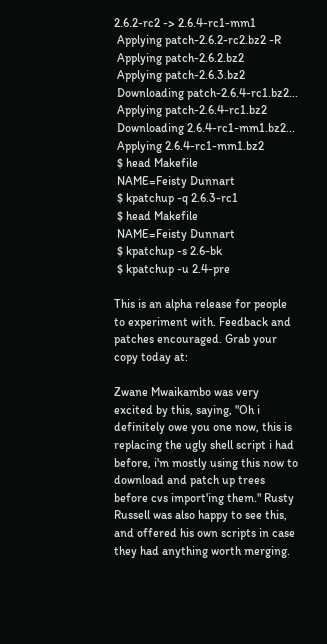2.6.2-rc2 -> 2.6.4-rc1-mm1
 Applying patch-2.6.2-rc2.bz2 -R
 Applying patch-2.6.2.bz2
 Applying patch-2.6.3.bz2
 Downloading patch-2.6.4-rc1.bz2...
 Applying patch-2.6.4-rc1.bz2
 Downloading 2.6.4-rc1-mm1.bz2...
 Applying 2.6.4-rc1-mm1.bz2
 $ head Makefile
 NAME=Feisty Dunnart
 $ kpatchup -q 2.6.3-rc1
 $ head Makefile
 NAME=Feisty Dunnart
 $ kpatchup -s 2.6-bk
 $ kpatchup -u 2.4-pre

This is an alpha release for people to experiment with. Feedback and patches encouraged. Grab your copy today at:

Zwane Mwaikambo was very excited by this, saying, "Oh i definitely owe you one now, this is replacing the ugly shell script i had before, i'm mostly using this now to download and patch up trees before cvs import'ing them." Rusty Russell was also happy to see this, and offered his own scripts in case they had anything worth merging.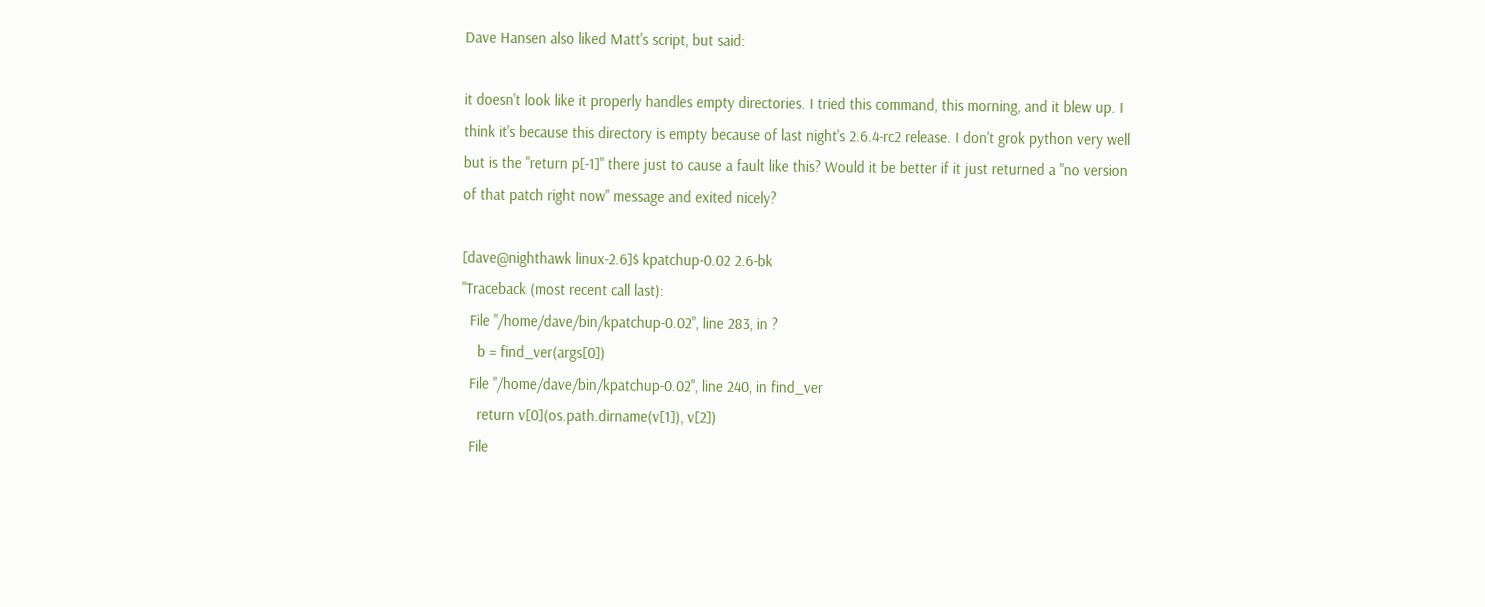Dave Hansen also liked Matt's script, but said:

it doesn't look like it properly handles empty directories. I tried this command, this morning, and it blew up. I think it's because this directory is empty because of last night's 2.6.4-rc2 release. I don't grok python very well but is the "return p[-1]" there just to cause a fault like this? Would it be better if it just returned a "no version of that patch right now" message and exited nicely?

[dave@nighthawk linux-2.6]$ kpatchup-0.02 2.6-bk
"Traceback (most recent call last):
  File "/home/dave/bin/kpatchup-0.02", line 283, in ?
    b = find_ver(args[0])
  File "/home/dave/bin/kpatchup-0.02", line 240, in find_ver
    return v[0](os.path.dirname(v[1]), v[2])
  File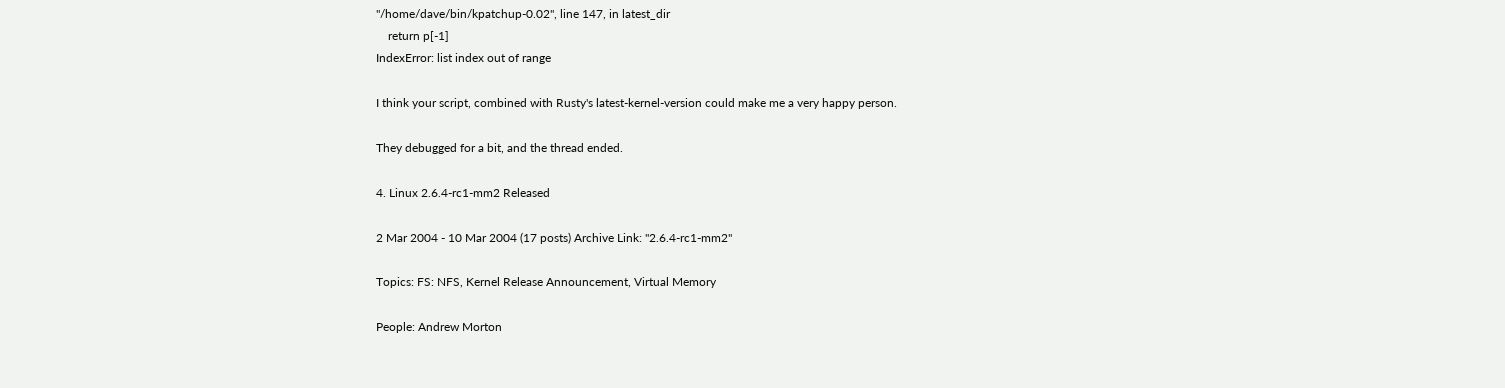"/home/dave/bin/kpatchup-0.02", line 147, in latest_dir
    return p[-1]
IndexError: list index out of range

I think your script, combined with Rusty's latest-kernel-version could make me a very happy person.

They debugged for a bit, and the thread ended.

4. Linux 2.6.4-rc1-mm2 Released

2 Mar 2004 - 10 Mar 2004 (17 posts) Archive Link: "2.6.4-rc1-mm2"

Topics: FS: NFS, Kernel Release Announcement, Virtual Memory

People: Andrew Morton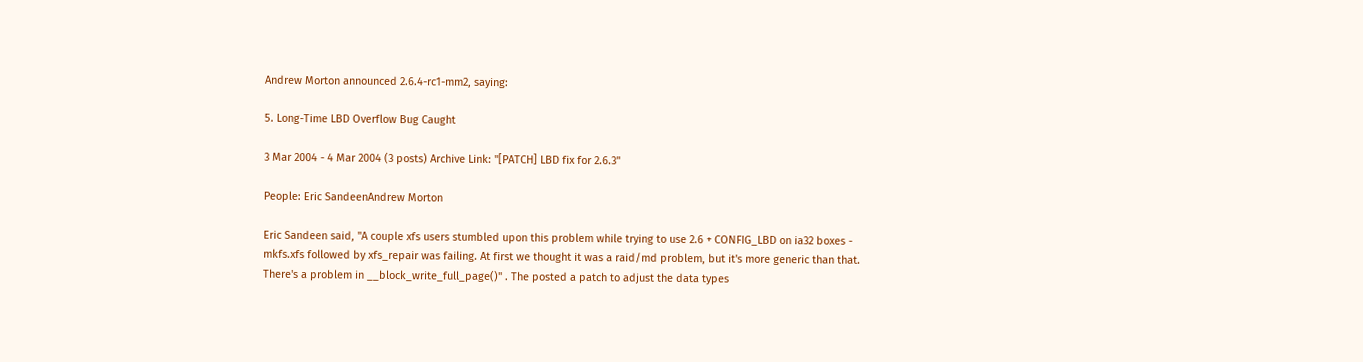Andrew Morton announced 2.6.4-rc1-mm2, saying:

5. Long-Time LBD Overflow Bug Caught

3 Mar 2004 - 4 Mar 2004 (3 posts) Archive Link: "[PATCH] LBD fix for 2.6.3"

People: Eric SandeenAndrew Morton

Eric Sandeen said, "A couple xfs users stumbled upon this problem while trying to use 2.6 + CONFIG_LBD on ia32 boxes - mkfs.xfs followed by xfs_repair was failing. At first we thought it was a raid/md problem, but it's more generic than that. There's a problem in __block_write_full_page()" . The posted a patch to adjust the data types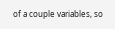of a couple variables, so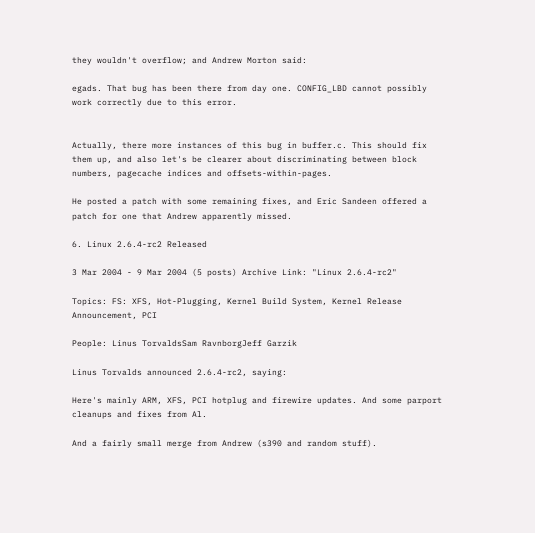they wouldn't overflow; and Andrew Morton said:

egads. That bug has been there from day one. CONFIG_LBD cannot possibly work correctly due to this error.


Actually, there more instances of this bug in buffer.c. This should fix them up, and also let's be clearer about discriminating between block numbers, pagecache indices and offsets-within-pages.

He posted a patch with some remaining fixes, and Eric Sandeen offered a patch for one that Andrew apparently missed.

6. Linux 2.6.4-rc2 Released

3 Mar 2004 - 9 Mar 2004 (5 posts) Archive Link: "Linux 2.6.4-rc2"

Topics: FS: XFS, Hot-Plugging, Kernel Build System, Kernel Release Announcement, PCI

People: Linus TorvaldsSam RavnborgJeff Garzik

Linus Torvalds announced 2.6.4-rc2, saying:

Here's mainly ARM, XFS, PCI hotplug and firewire updates. And some parport cleanups and fixes from Al.

And a fairly small merge from Andrew (s390 and random stuff).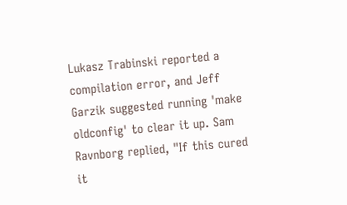Lukasz Trabinski reported a compilation error, and Jeff Garzik suggested running 'make oldconfig' to clear it up. Sam Ravnborg replied, "If this cured it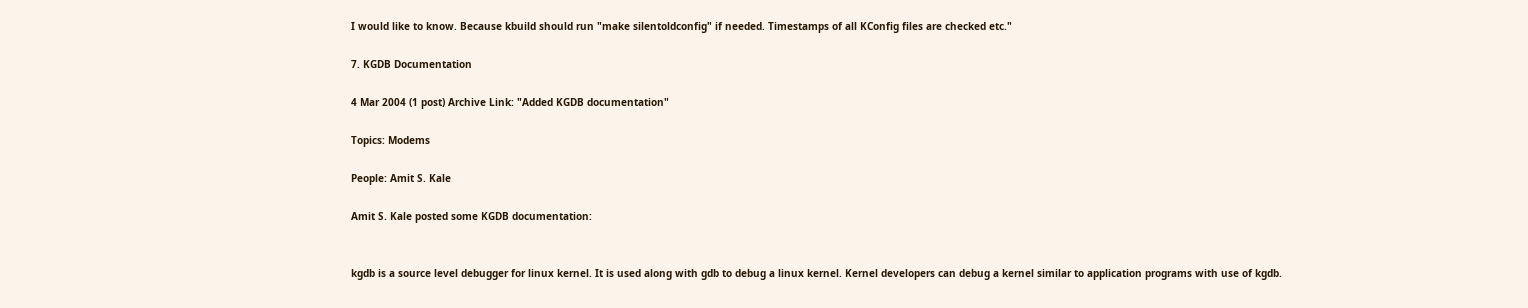I would like to know. Because kbuild should run "make silentoldconfig" if needed. Timestamps of all KConfig files are checked etc."

7. KGDB Documentation

4 Mar 2004 (1 post) Archive Link: "Added KGDB documentation"

Topics: Modems

People: Amit S. Kale

Amit S. Kale posted some KGDB documentation:


kgdb is a source level debugger for linux kernel. It is used along with gdb to debug a linux kernel. Kernel developers can debug a kernel similar to application programs with use of kgdb.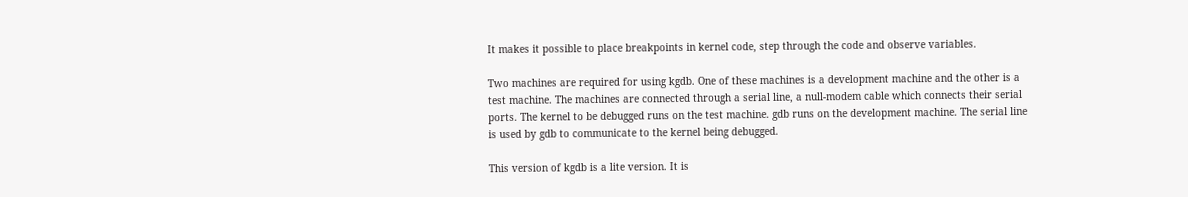It makes it possible to place breakpoints in kernel code, step through the code and observe variables.

Two machines are required for using kgdb. One of these machines is a development machine and the other is a test machine. The machines are connected through a serial line, a null-modem cable which connects their serial ports. The kernel to be debugged runs on the test machine. gdb runs on the development machine. The serial line is used by gdb to communicate to the kernel being debugged.

This version of kgdb is a lite version. It is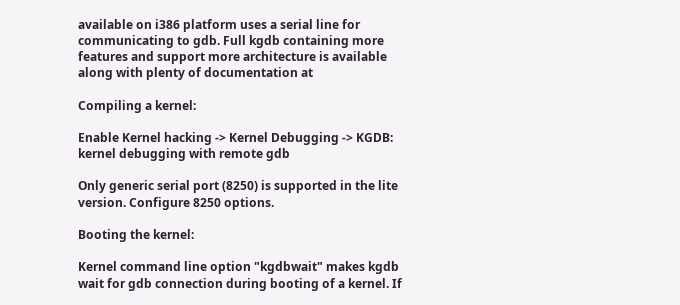available on i386 platform uses a serial line for communicating to gdb. Full kgdb containing more features and support more architecture is available along with plenty of documentation at

Compiling a kernel:

Enable Kernel hacking -> Kernel Debugging -> KGDB: kernel debugging with remote gdb

Only generic serial port (8250) is supported in the lite version. Configure 8250 options.

Booting the kernel:

Kernel command line option "kgdbwait" makes kgdb wait for gdb connection during booting of a kernel. If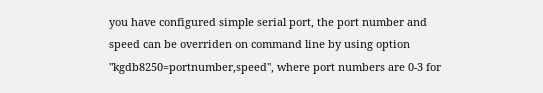you have configured simple serial port, the port number and speed can be overriden on command line by using option "kgdb8250=portnumber,speed", where port numbers are 0-3 for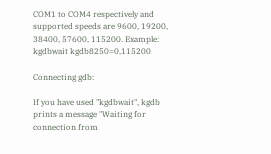COM1 to COM4 respectively and supported speeds are 9600, 19200, 38400, 57600, 115200. Example: kgdbwait kgdb8250=0,115200

Connecting gdb:

If you have used "kgdbwait", kgdb prints a message "Waiting for connection from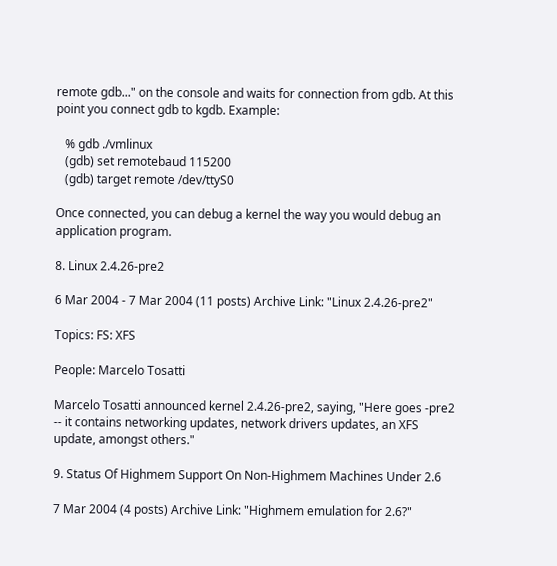remote gdb..." on the console and waits for connection from gdb. At this point you connect gdb to kgdb. Example:

   % gdb ./vmlinux
   (gdb) set remotebaud 115200
   (gdb) target remote /dev/ttyS0

Once connected, you can debug a kernel the way you would debug an application program.

8. Linux 2.4.26-pre2

6 Mar 2004 - 7 Mar 2004 (11 posts) Archive Link: "Linux 2.4.26-pre2"

Topics: FS: XFS

People: Marcelo Tosatti

Marcelo Tosatti announced kernel 2.4.26-pre2, saying, "Here goes -pre2 -- it contains networking updates, network drivers updates, an XFS update, amongst others."

9. Status Of Highmem Support On Non-Highmem Machines Under 2.6

7 Mar 2004 (4 posts) Archive Link: "Highmem emulation for 2.6?"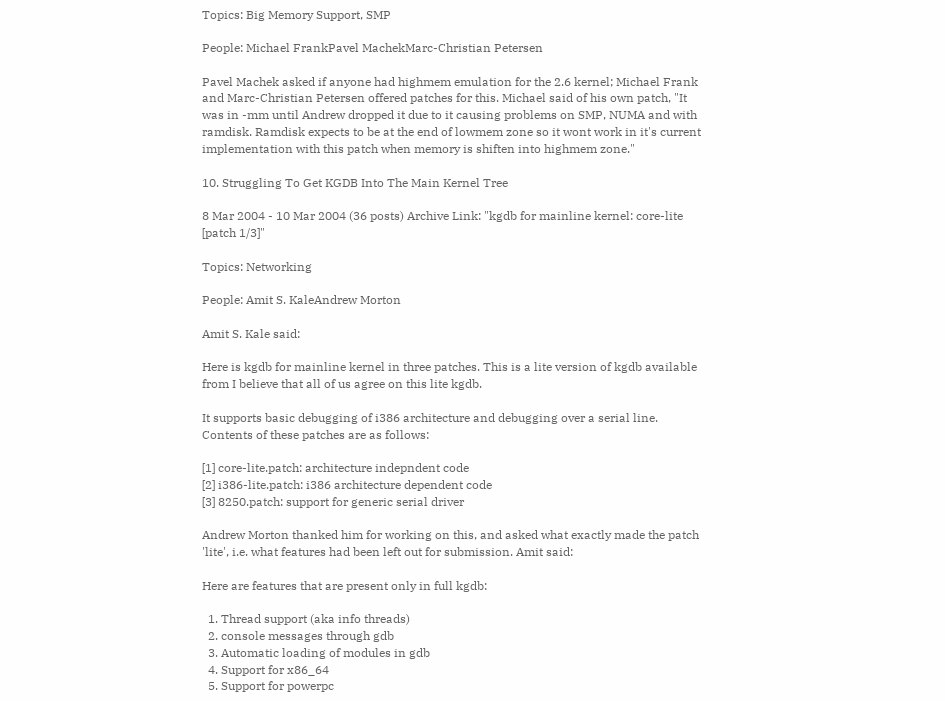Topics: Big Memory Support, SMP

People: Michael FrankPavel MachekMarc-Christian Petersen

Pavel Machek asked if anyone had highmem emulation for the 2.6 kernel; Michael Frank and Marc-Christian Petersen offered patches for this. Michael said of his own patch, "It was in -mm until Andrew dropped it due to it causing problems on SMP, NUMA and with ramdisk. Ramdisk expects to be at the end of lowmem zone so it wont work in it's current implementation with this patch when memory is shiften into highmem zone."

10. Struggling To Get KGDB Into The Main Kernel Tree

8 Mar 2004 - 10 Mar 2004 (36 posts) Archive Link: "kgdb for mainline kernel: core-lite [patch 1/3]"

Topics: Networking

People: Amit S. KaleAndrew Morton

Amit S. Kale said:

Here is kgdb for mainline kernel in three patches. This is a lite version of kgdb available from I believe that all of us agree on this lite kgdb.

It supports basic debugging of i386 architecture and debugging over a serial line. Contents of these patches are as follows:

[1] core-lite.patch: architecture indepndent code
[2] i386-lite.patch: i386 architecture dependent code
[3] 8250.patch: support for generic serial driver

Andrew Morton thanked him for working on this, and asked what exactly made the patch 'lite', i.e. what features had been left out for submission. Amit said:

Here are features that are present only in full kgdb:

  1. Thread support (aka info threads)
  2. console messages through gdb
  3. Automatic loading of modules in gdb
  4. Support for x86_64
  5. Support for powerpc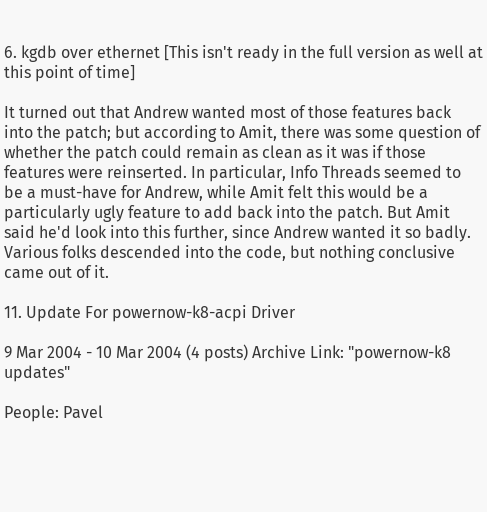6. kgdb over ethernet [This isn't ready in the full version as well at this point of time]

It turned out that Andrew wanted most of those features back into the patch; but according to Amit, there was some question of whether the patch could remain as clean as it was if those features were reinserted. In particular, Info Threads seemed to be a must-have for Andrew, while Amit felt this would be a particularly ugly feature to add back into the patch. But Amit said he'd look into this further, since Andrew wanted it so badly. Various folks descended into the code, but nothing conclusive came out of it.

11. Update For powernow-k8-acpi Driver

9 Mar 2004 - 10 Mar 2004 (4 posts) Archive Link: "powernow-k8 updates"

People: Pavel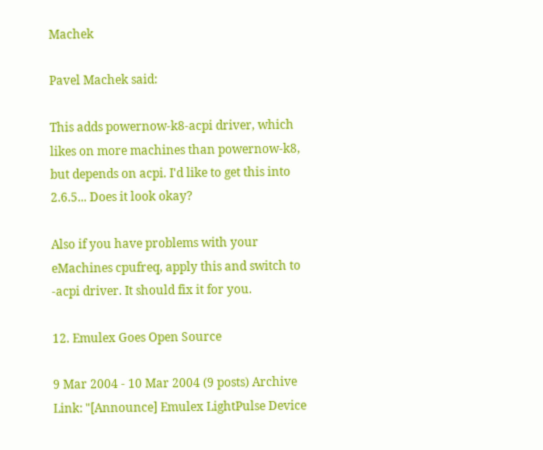Machek

Pavel Machek said:

This adds powernow-k8-acpi driver, which likes on more machines than powernow-k8, but depends on acpi. I'd like to get this into 2.6.5... Does it look okay?

Also if you have problems with your eMachines cpufreq, apply this and switch to -acpi driver. It should fix it for you.

12. Emulex Goes Open Source

9 Mar 2004 - 10 Mar 2004 (9 posts) Archive Link: "[Announce] Emulex LightPulse Device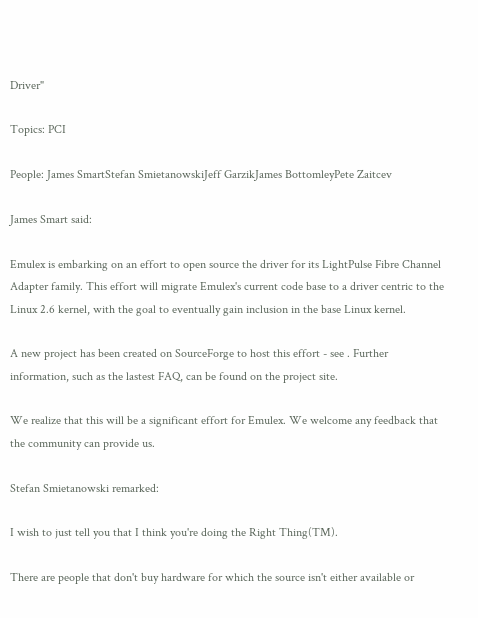Driver"

Topics: PCI

People: James SmartStefan SmietanowskiJeff GarzikJames BottomleyPete Zaitcev

James Smart said:

Emulex is embarking on an effort to open source the driver for its LightPulse Fibre Channel Adapter family. This effort will migrate Emulex's current code base to a driver centric to the Linux 2.6 kernel, with the goal to eventually gain inclusion in the base Linux kernel.

A new project has been created on SourceForge to host this effort - see . Further information, such as the lastest FAQ, can be found on the project site.

We realize that this will be a significant effort for Emulex. We welcome any feedback that the community can provide us.

Stefan Smietanowski remarked:

I wish to just tell you that I think you're doing the Right Thing(TM).

There are people that don't buy hardware for which the source isn't either available or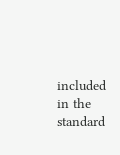included in the standard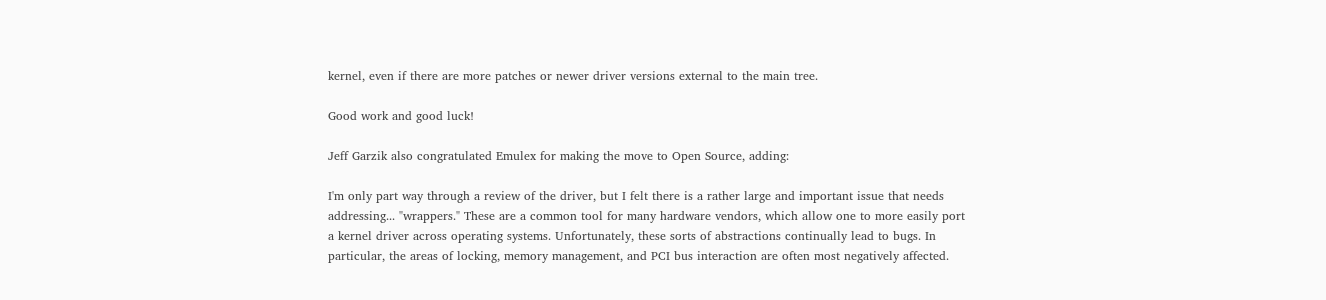kernel, even if there are more patches or newer driver versions external to the main tree.

Good work and good luck!

Jeff Garzik also congratulated Emulex for making the move to Open Source, adding:

I'm only part way through a review of the driver, but I felt there is a rather large and important issue that needs addressing... "wrappers." These are a common tool for many hardware vendors, which allow one to more easily port a kernel driver across operating systems. Unfortunately, these sorts of abstractions continually lead to bugs. In particular, the areas of locking, memory management, and PCI bus interaction are often most negatively affected.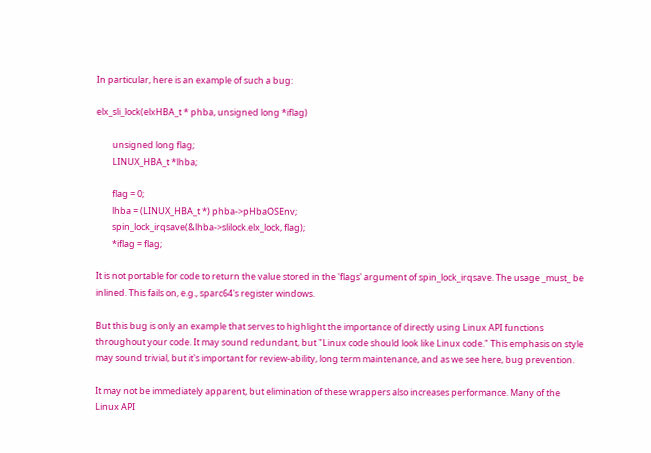In particular, here is an example of such a bug:

elx_sli_lock(elxHBA_t * phba, unsigned long *iflag)

        unsigned long flag;
        LINUX_HBA_t *lhba;

        flag = 0;
        lhba = (LINUX_HBA_t *) phba->pHbaOSEnv;
        spin_lock_irqsave(&lhba->slilock.elx_lock, flag);
        *iflag = flag;

It is not portable for code to return the value stored in the 'flags' argument of spin_lock_irqsave. The usage _must_ be inlined. This fails on, e.g., sparc64's register windows.

But this bug is only an example that serves to highlight the importance of directly using Linux API functions throughout your code. It may sound redundant, but "Linux code should look like Linux code." This emphasis on style may sound trivial, but it's important for review-ability, long term maintenance, and as we see here, bug prevention.

It may not be immediately apparent, but elimination of these wrappers also increases performance. Many of the Linux API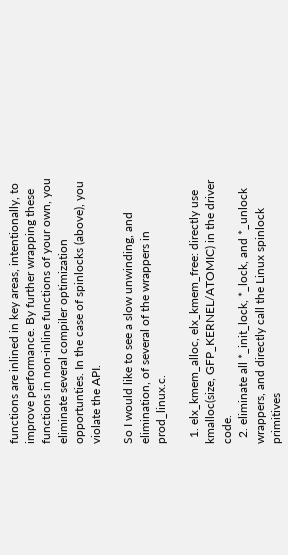functions are inlined in key areas, intentionally, to improve performance. By further wrapping these functions in non-inline functions of your own, you eliminate several compiler optimization opportunties. In the case of spinlocks (above), you violate the API.

So I would like to see a slow unwinding, and elimination, of several of the wrappers in prod_linux.c.

  1. elx_kmem_alloc, elx_kmem_free: directly use kmalloc(size, GFP_KERNEL/ATOMIC) in the driver code.
  2. eliminate all *_init_lock, *_lock, and *_unlock wrappers, and directly call the Linux spinlock primitives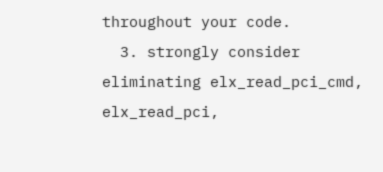throughout your code.
  3. strongly consider eliminating elx_read_pci_cmd, elx_read_pci,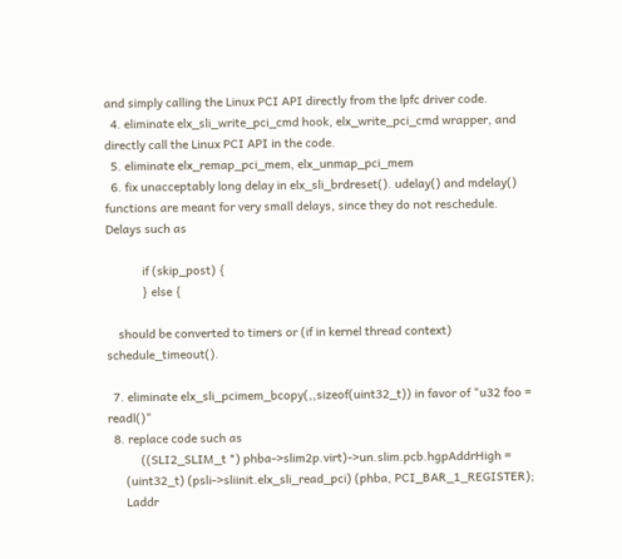and simply calling the Linux PCI API directly from the lpfc driver code.
  4. eliminate elx_sli_write_pci_cmd hook, elx_write_pci_cmd wrapper, and directly call the Linux PCI API in the code.
  5. eliminate elx_remap_pci_mem, elx_unmap_pci_mem
  6. fix unacceptably long delay in elx_sli_brdreset(). udelay() and mdelay() functions are meant for very small delays, since they do not reschedule. Delays such as

            if (skip_post) {
            } else {

    should be converted to timers or (if in kernel thread context) schedule_timeout().

  7. eliminate elx_sli_pcimem_bcopy(,,sizeof(uint32_t)) in favor of "u32 foo = readl()"
  8. replace code such as
           ((SLI2_SLIM_t *) phba->slim2p.virt)->un.slim.pcb.hgpAddrHigh =
      (uint32_t) (psli->sliinit.elx_sli_read_pci) (phba, PCI_BAR_1_REGISTER);
      Laddr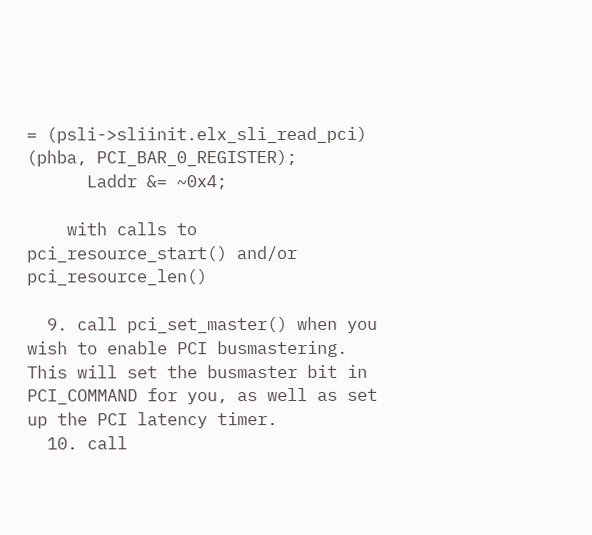= (psli->sliinit.elx_sli_read_pci) (phba, PCI_BAR_0_REGISTER);
      Laddr &= ~0x4;

    with calls to pci_resource_start() and/or pci_resource_len()

  9. call pci_set_master() when you wish to enable PCI busmastering. This will set the busmaster bit in PCI_COMMAND for you, as well as set up the PCI latency timer.
  10. call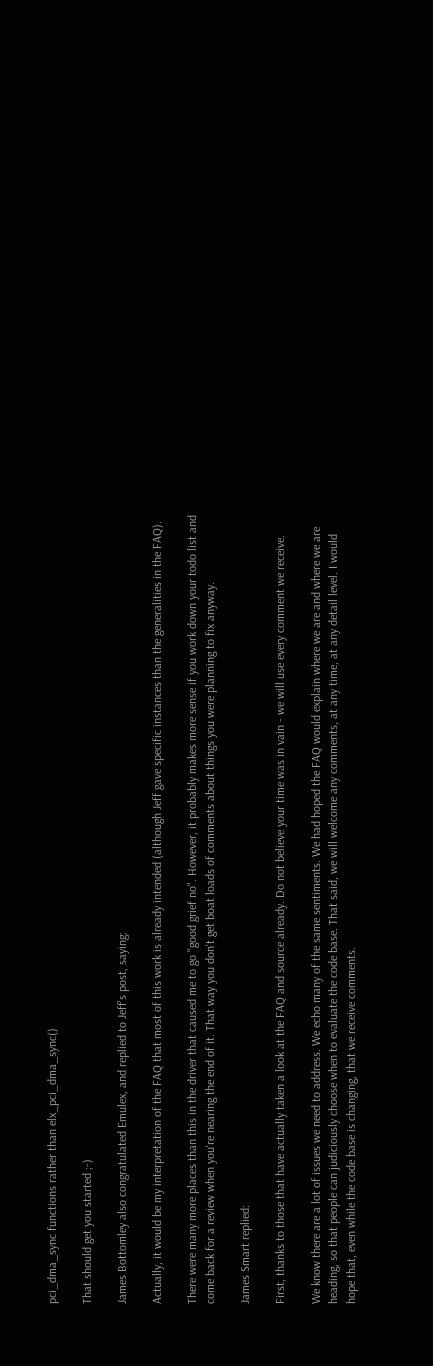pci_dma_sync functions rather than elx_pci_dma_sync()

That should get you started ;-)

James Bottomley also congratulated Emulex, and replied to Jeff's post, saying:

Actually, it would be my interpretation of the FAQ that most of this work is already intended (although Jeff gave specific instances than the generalities in the FAQ).

There were many more places than this in the driver that caused me to go "good grief no". However, it probably makes more sense if you work down your todo list and come back for a review when you're nearing the end of it. That way you don't get boat loads of comments about things you were planning to fix anyway.

James Smart replied:

First, thanks to those that have actually taken a look at the FAQ and source already. Do not believe your time was in vain - we will use every comment we receive.

We know there are a lot of issues we need to address. We echo many of the same sentiments. We had hoped the FAQ would explain where we are and where we are heading, so that people can judiciously choose when to evaluate the code base. That said, we will welcome any comments, at any time, at any detail level. I would hope that, even while the code base is changing, that we receive comments.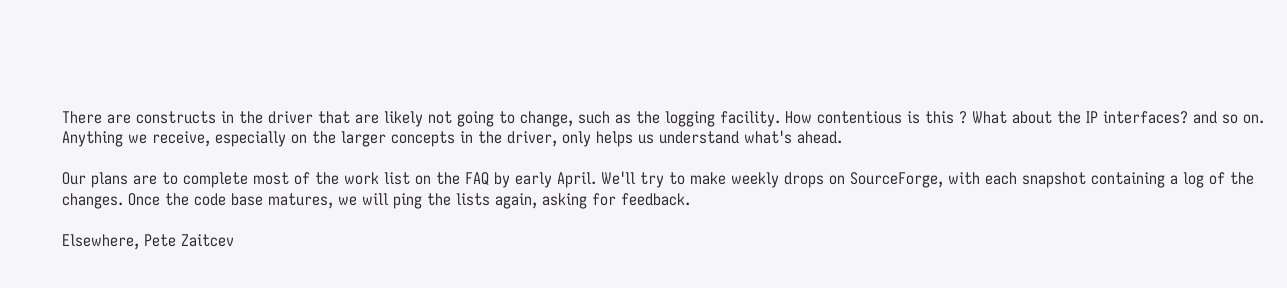There are constructs in the driver that are likely not going to change, such as the logging facility. How contentious is this ? What about the IP interfaces? and so on. Anything we receive, especially on the larger concepts in the driver, only helps us understand what's ahead.

Our plans are to complete most of the work list on the FAQ by early April. We'll try to make weekly drops on SourceForge, with each snapshot containing a log of the changes. Once the code base matures, we will ping the lists again, asking for feedback.

Elsewhere, Pete Zaitcev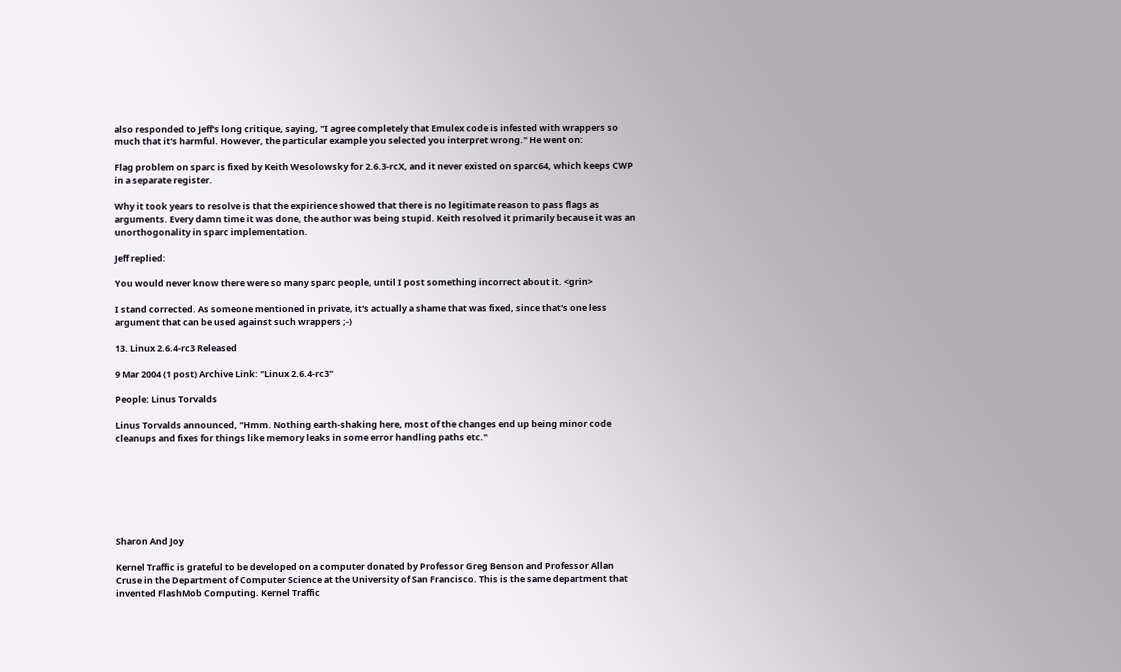also responded to Jeff's long critique, saying, "I agree completely that Emulex code is infested with wrappers so much that it's harmful. However, the particular example you selected you interpret wrong." He went on:

Flag problem on sparc is fixed by Keith Wesolowsky for 2.6.3-rcX, and it never existed on sparc64, which keeps CWP in a separate register.

Why it took years to resolve is that the expirience showed that there is no legitimate reason to pass flags as arguments. Every damn time it was done, the author was being stupid. Keith resolved it primarily because it was an unorthogonality in sparc implementation.

Jeff replied:

You would never know there were so many sparc people, until I post something incorrect about it. <grin>

I stand corrected. As someone mentioned in private, it's actually a shame that was fixed, since that's one less argument that can be used against such wrappers ;-)

13. Linux 2.6.4-rc3 Released

9 Mar 2004 (1 post) Archive Link: "Linux 2.6.4-rc3"

People: Linus Torvalds

Linus Torvalds announced, "Hmm. Nothing earth-shaking here, most of the changes end up being minor code cleanups and fixes for things like memory leaks in some error handling paths etc."







Sharon And Joy

Kernel Traffic is grateful to be developed on a computer donated by Professor Greg Benson and Professor Allan Cruse in the Department of Computer Science at the University of San Francisco. This is the same department that invented FlashMob Computing. Kernel Traffic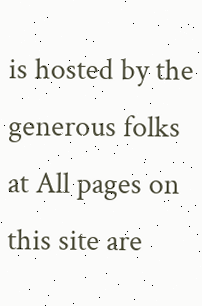is hosted by the generous folks at All pages on this site are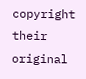copyright their original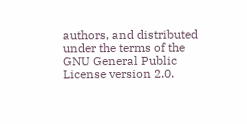authors, and distributed under the terms of the GNU General Public License version 2.0.